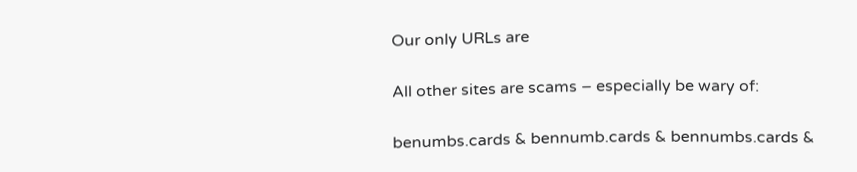Our only URLs are

All other sites are scams – especially be wary of:

benumbs.cards & bennumb.cards & bennumbs.cards &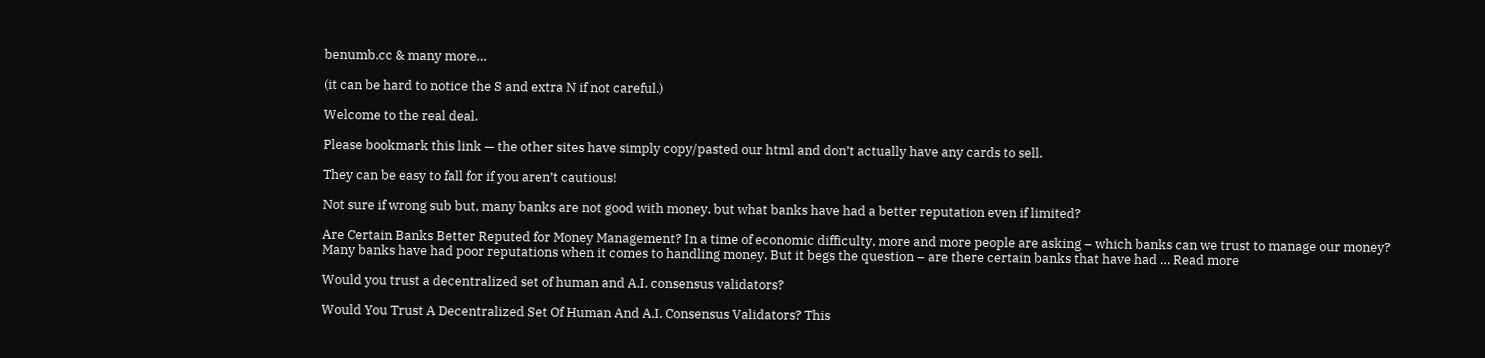benumb.cc & many more…

(it can be hard to notice the S and extra N if not careful.)

Welcome to the real deal.

Please bookmark this link — the other sites have simply copy/pasted our html and don’t actually have any cards to sell.

They can be easy to fall for if you aren’t cautious!

Not sure if wrong sub but, many banks are not good with money. but what banks have had a better reputation even if limited?

Are Certain Banks Better Reputed for Money Management? In a time of economic difficulty, more and more people are asking – which banks can we trust to manage our money? Many banks have had poor reputations when it comes to handling money. But it begs the question – are there certain banks that have had … Read more

Would you trust a decentralized set of human and A.I. consensus validators?

Would You Trust A Decentralized Set Of Human And A.I. Consensus Validators? This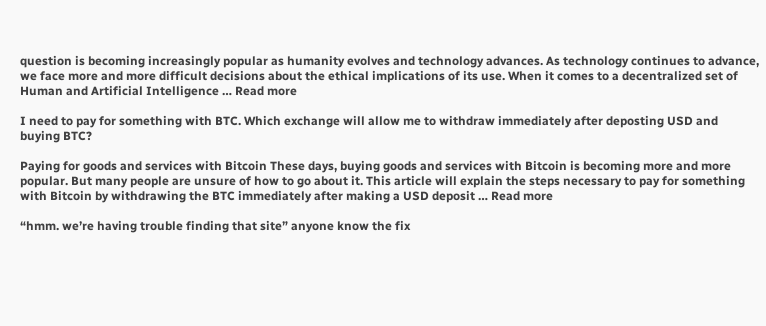question is becoming increasingly popular as humanity evolves and technology advances. As technology continues to advance, we face more and more difficult decisions about the ethical implications of its use. When it comes to a decentralized set of Human and Artificial Intelligence … Read more

I need to pay for something with BTC. Which exchange will allow me to withdraw immediately after deposting USD and buying BTC?

Paying for goods and services with Bitcoin These days, buying goods and services with Bitcoin is becoming more and more popular. But many people are unsure of how to go about it. This article will explain the steps necessary to pay for something with Bitcoin by withdrawing the BTC immediately after making a USD deposit … Read more

“hmm. we’re having trouble finding that site” anyone know the fix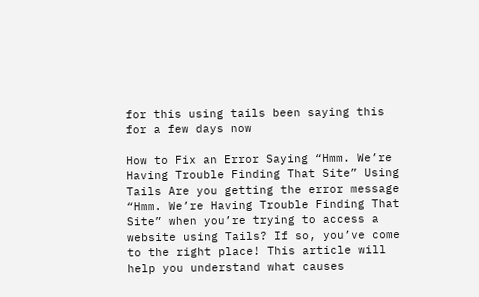for this using tails been saying this for a few days now

How to Fix an Error Saying “Hmm. We’re Having Trouble Finding That Site” Using Tails Are you getting the error message “Hmm. We’re Having Trouble Finding That Site” when you’re trying to access a website using Tails? If so, you’ve come to the right place! This article will help you understand what causes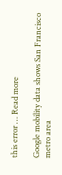this error … Read more

Google mobility data shows San Francisco metro area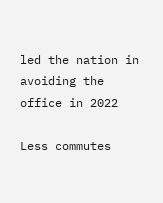led the nation in avoiding the office in 2022

Less commutes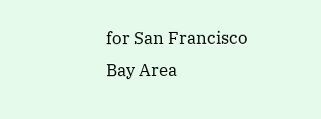for San Francisco Bay Area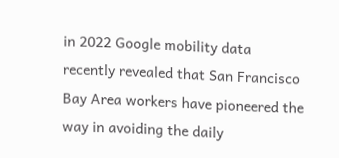in 2022 Google mobility data recently revealed that San Francisco Bay Area workers have pioneered the way in avoiding the daily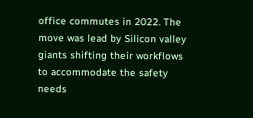office commutes in 2022. The move was lead by Silicon valley giants shifting their workflows to accommodate the safety needs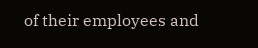of their employees and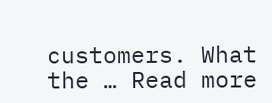customers. What the … Read more